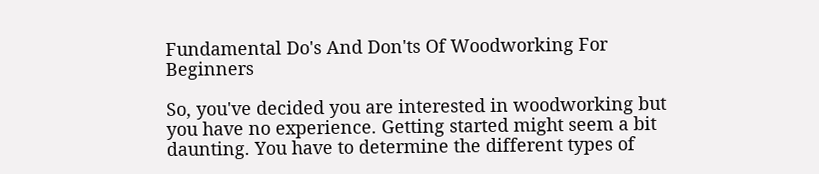Fundamental Do's And Don'ts Of Woodworking For Beginners

So, you've decided you are interested in woodworking but you have no experience. Getting started might seem a bit daunting. You have to determine the different types of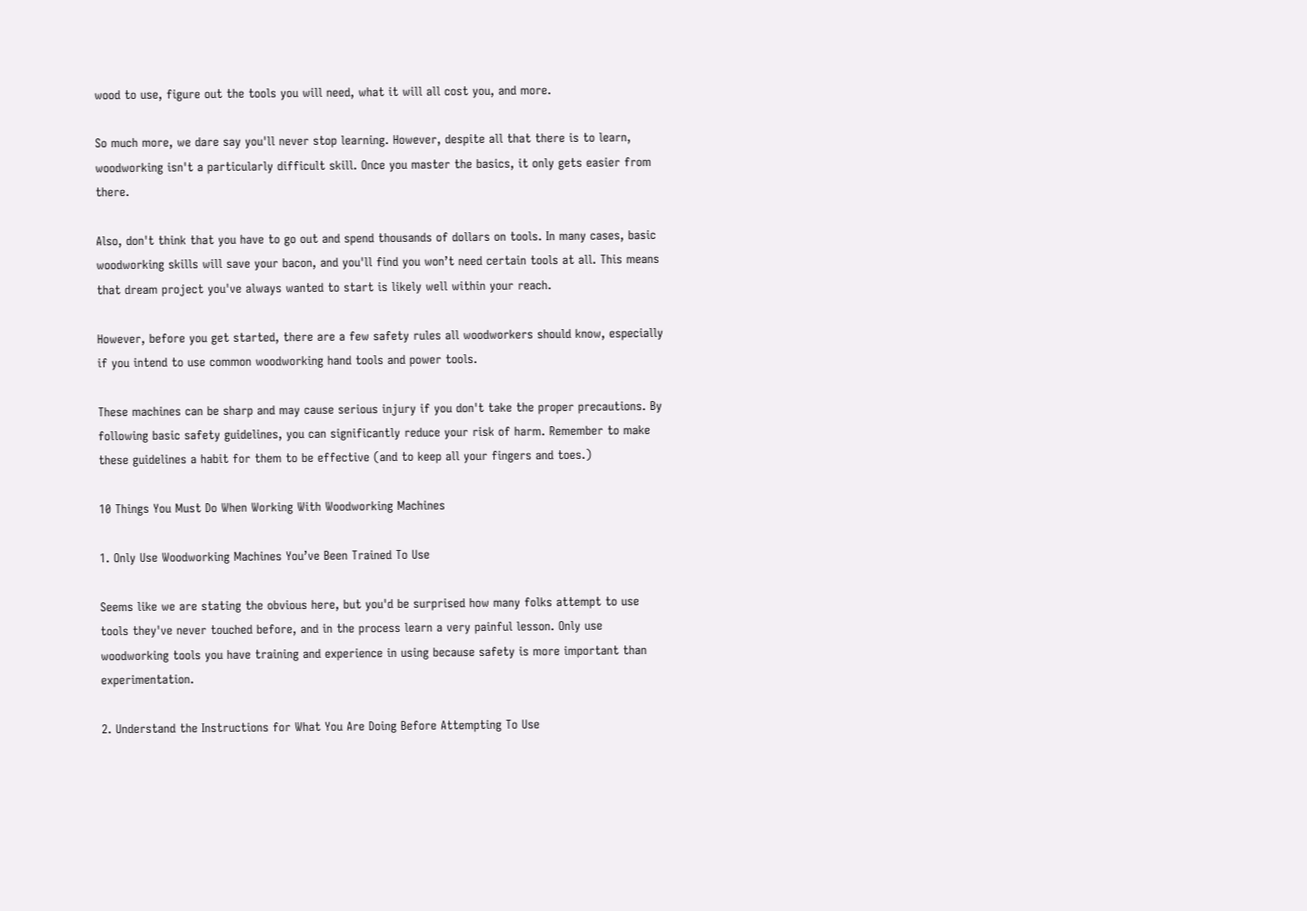wood to use, figure out the tools you will need, what it will all cost you, and more.

So much more, we dare say you'll never stop learning. However, despite all that there is to learn, woodworking isn't a particularly difficult skill. Once you master the basics, it only gets easier from there.

Also, don't think that you have to go out and spend thousands of dollars on tools. In many cases, basic woodworking skills will save your bacon, and you'll find you won’t need certain tools at all. This means that dream project you've always wanted to start is likely well within your reach.

However, before you get started, there are a few safety rules all woodworkers should know, especially if you intend to use common woodworking hand tools and power tools.

These machines can be sharp and may cause serious injury if you don't take the proper precautions. By following basic safety guidelines, you can significantly reduce your risk of harm. Remember to make these guidelines a habit for them to be effective (and to keep all your fingers and toes.)

10 Things You Must Do When Working With Woodworking Machines

1. Only Use Woodworking Machines You’ve Been Trained To Use

Seems like we are stating the obvious here, but you'd be surprised how many folks attempt to use tools they've never touched before, and in the process learn a very painful lesson. Only use woodworking tools you have training and experience in using because safety is more important than experimentation.

2. Understand the Instructions for What You Are Doing Before Attempting To Use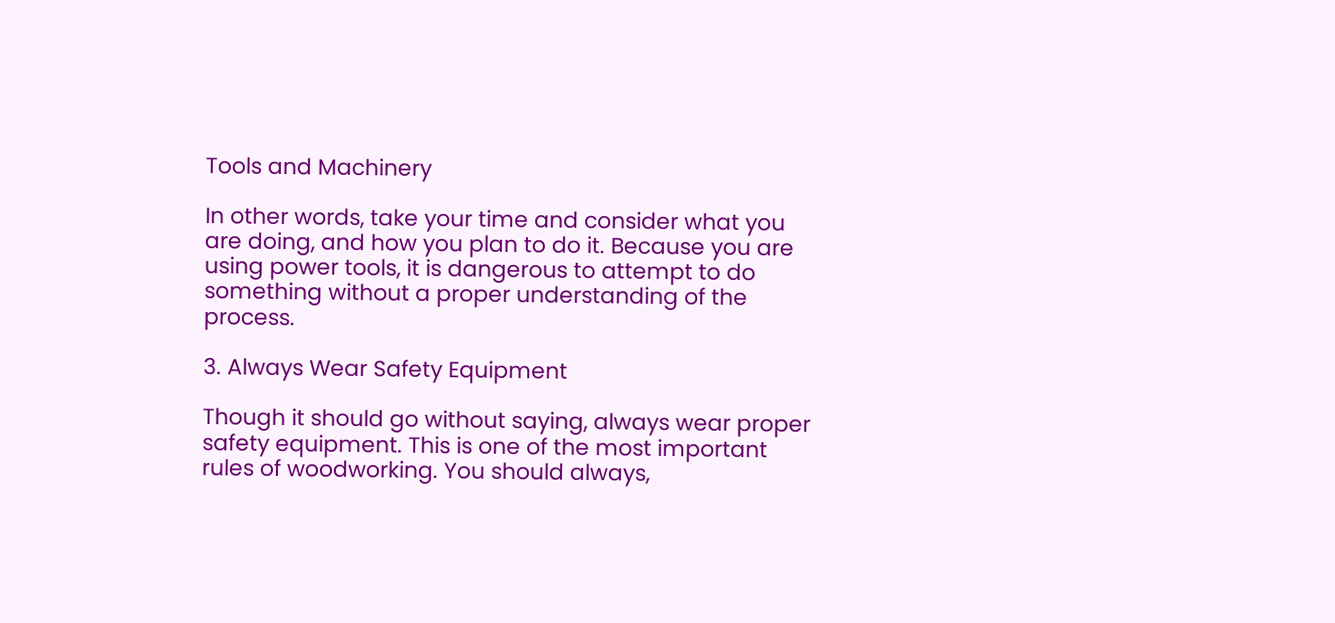Tools and Machinery

In other words, take your time and consider what you are doing, and how you plan to do it. Because you are using power tools, it is dangerous to attempt to do something without a proper understanding of the process.

3. Always Wear Safety Equipment

Though it should go without saying, always wear proper safety equipment. This is one of the most important rules of woodworking. You should always,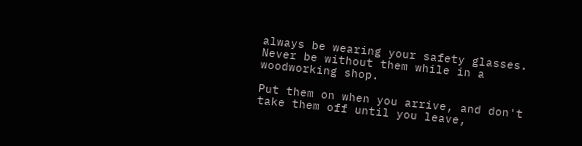always be wearing your safety glasses. Never be without them while in a woodworking shop.

Put them on when you arrive, and don't take them off until you leave,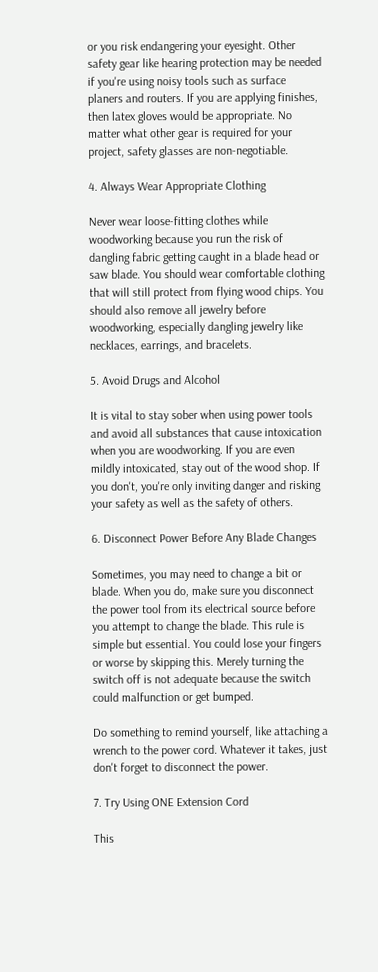or you risk endangering your eyesight. Other safety gear like hearing protection may be needed if you're using noisy tools such as surface planers and routers. If you are applying finishes, then latex gloves would be appropriate. No matter what other gear is required for your project, safety glasses are non-negotiable.

4. Always Wear Appropriate Clothing

Never wear loose-fitting clothes while woodworking because you run the risk of dangling fabric getting caught in a blade head or saw blade. You should wear comfortable clothing that will still protect from flying wood chips. You should also remove all jewelry before woodworking, especially dangling jewelry like necklaces, earrings, and bracelets.

5. Avoid Drugs and Alcohol

It is vital to stay sober when using power tools and avoid all substances that cause intoxication when you are woodworking. If you are even mildly intoxicated, stay out of the wood shop. If you don't, you're only inviting danger and risking your safety as well as the safety of others.

6. Disconnect Power Before Any Blade Changes

Sometimes, you may need to change a bit or blade. When you do, make sure you disconnect the power tool from its electrical source before you attempt to change the blade. This rule is simple but essential. You could lose your fingers or worse by skipping this. Merely turning the switch off is not adequate because the switch could malfunction or get bumped.

Do something to remind yourself, like attaching a wrench to the power cord. Whatever it takes, just don't forget to disconnect the power.

7. Try Using ONE Extension Cord

This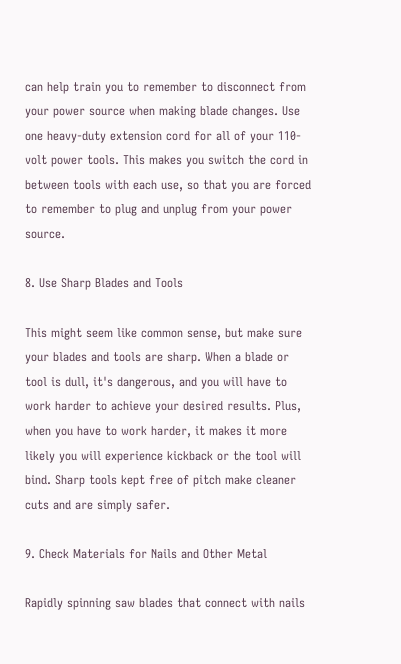can help train you to remember to disconnect from your power source when making blade changes. Use one heavy-duty extension cord for all of your 110-volt power tools. This makes you switch the cord in between tools with each use, so that you are forced to remember to plug and unplug from your power source.

8. Use Sharp Blades and Tools

This might seem like common sense, but make sure your blades and tools are sharp. When a blade or tool is dull, it's dangerous, and you will have to work harder to achieve your desired results. Plus, when you have to work harder, it makes it more likely you will experience kickback or the tool will bind. Sharp tools kept free of pitch make cleaner cuts and are simply safer.

9. Check Materials for Nails and Other Metal

Rapidly spinning saw blades that connect with nails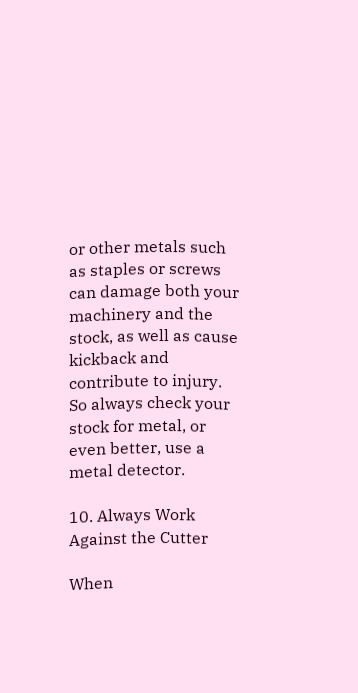or other metals such as staples or screws can damage both your machinery and the stock, as well as cause kickback and contribute to injury. So always check your stock for metal, or even better, use a metal detector.

10. Always Work Against the Cutter

When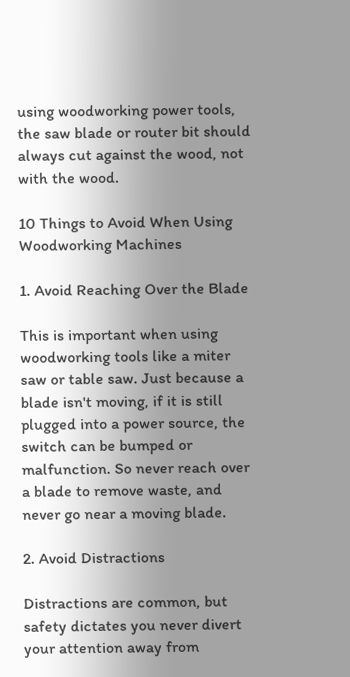using woodworking power tools, the saw blade or router bit should always cut against the wood, not with the wood.

10 Things to Avoid When Using Woodworking Machines

1. Avoid Reaching Over the Blade

This is important when using woodworking tools like a miter saw or table saw. Just because a blade isn't moving, if it is still plugged into a power source, the switch can be bumped or malfunction. So never reach over a blade to remove waste, and never go near a moving blade.

2. Avoid Distractions

Distractions are common, but safety dictates you never divert your attention away from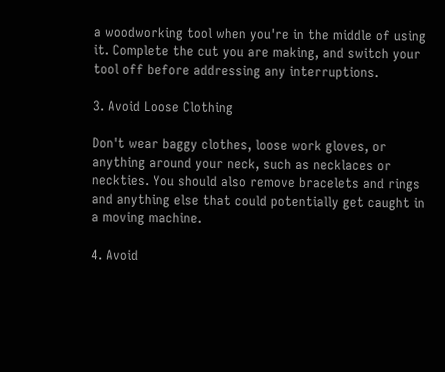a woodworking tool when you're in the middle of using it. Complete the cut you are making, and switch your tool off before addressing any interruptions.

3. Avoid Loose Clothing

Don't wear baggy clothes, loose work gloves, or anything around your neck, such as necklaces or neckties. You should also remove bracelets and rings and anything else that could potentially get caught in a moving machine.

4. Avoid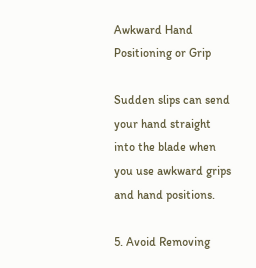Awkward Hand Positioning or Grip

Sudden slips can send your hand straight into the blade when you use awkward grips and hand positions.

5. Avoid Removing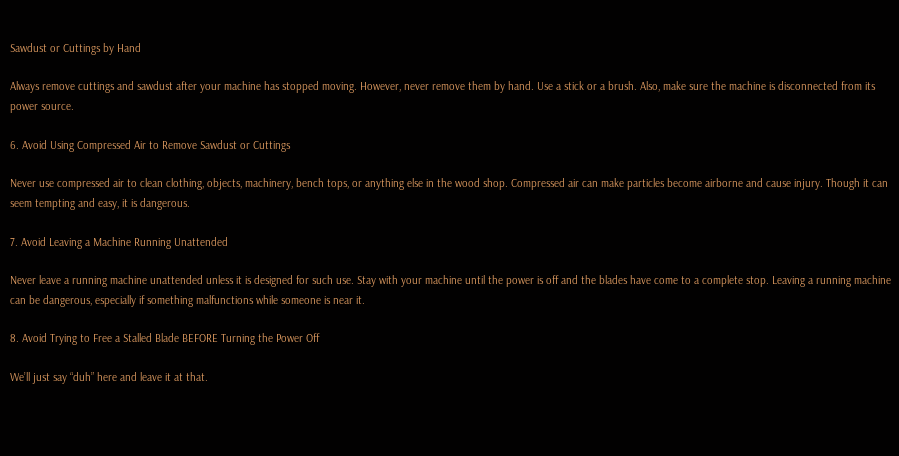Sawdust or Cuttings by Hand

Always remove cuttings and sawdust after your machine has stopped moving. However, never remove them by hand. Use a stick or a brush. Also, make sure the machine is disconnected from its power source.

6. Avoid Using Compressed Air to Remove Sawdust or Cuttings

Never use compressed air to clean clothing, objects, machinery, bench tops, or anything else in the wood shop. Compressed air can make particles become airborne and cause injury. Though it can seem tempting and easy, it is dangerous.

7. Avoid Leaving a Machine Running Unattended

Never leave a running machine unattended unless it is designed for such use. Stay with your machine until the power is off and the blades have come to a complete stop. Leaving a running machine can be dangerous, especially if something malfunctions while someone is near it.

8. Avoid Trying to Free a Stalled Blade BEFORE Turning the Power Off

We’ll just say “duh” here and leave it at that.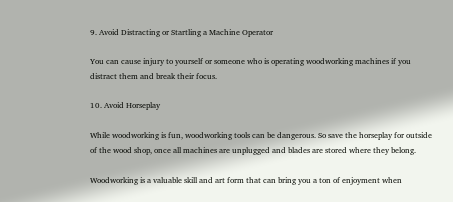9. Avoid Distracting or Startling a Machine Operator

You can cause injury to yourself or someone who is operating woodworking machines if you distract them and break their focus.

10. Avoid Horseplay

While woodworking is fun, woodworking tools can be dangerous. So save the horseplay for outside of the wood shop, once all machines are unplugged and blades are stored where they belong.

Woodworking is a valuable skill and art form that can bring you a ton of enjoyment when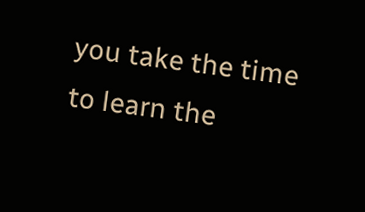you take the time to learn the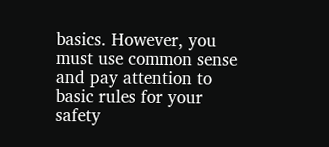basics. However, you must use common sense and pay attention to basic rules for your safety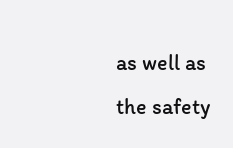as well as the safety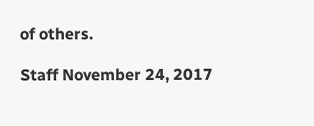of others.

Staff November 24, 2017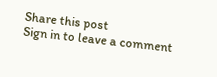Share this post
Sign in to leave a comment